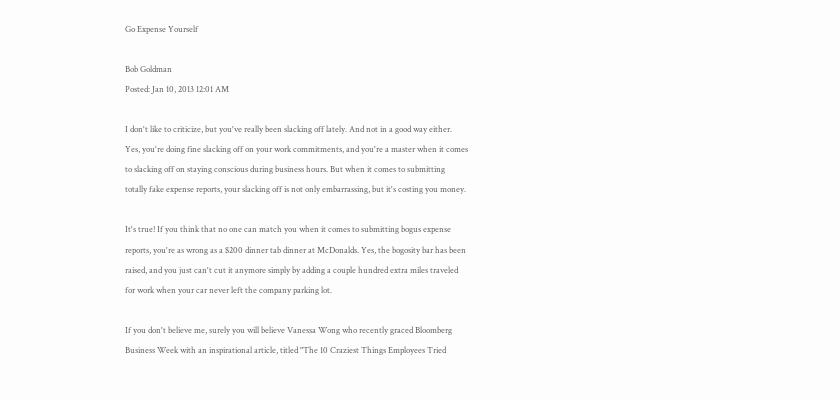Go Expense Yourself

Bob Goldman
Posted: Jan 10, 2013 12:01 AM

I don't like to criticize, but you've really been slacking off lately. And not in a good way either. Yes, you're doing fine slacking off on your work commitments, and you're a master when it comes to slacking off on staying conscious during business hours. But when it comes to submitting totally fake expense reports, your slacking off is not only embarrassing, but it's costing you money.

It's true! If you think that no one can match you when it comes to submitting bogus expense reports, you're as wrong as a $200 dinner tab dinner at McDonalds. Yes, the bogosity bar has been raised, and you just can't cut it anymore simply by adding a couple hundred extra miles traveled for work when your car never left the company parking lot.

If you don't believe me, surely you will believe Vanessa Wong who recently graced Bloomberg Business Week with an inspirational article, titled "The 10 Craziest Things Employees Tried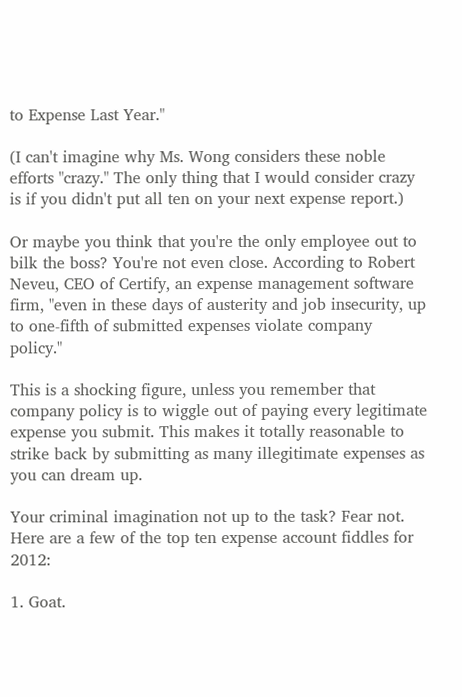to Expense Last Year."

(I can't imagine why Ms. Wong considers these noble efforts "crazy." The only thing that I would consider crazy is if you didn't put all ten on your next expense report.)

Or maybe you think that you're the only employee out to bilk the boss? You're not even close. According to Robert Neveu, CEO of Certify, an expense management software firm, "even in these days of austerity and job insecurity, up to one-fifth of submitted expenses violate company policy."

This is a shocking figure, unless you remember that company policy is to wiggle out of paying every legitimate expense you submit. This makes it totally reasonable to strike back by submitting as many illegitimate expenses as you can dream up.

Your criminal imagination not up to the task? Fear not. Here are a few of the top ten expense account fiddles for 2012:

1. Goat.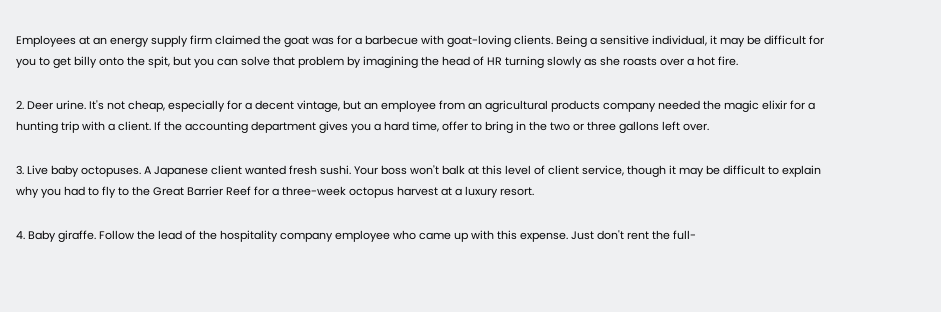Employees at an energy supply firm claimed the goat was for a barbecue with goat-loving clients. Being a sensitive individual, it may be difficult for you to get billy onto the spit, but you can solve that problem by imagining the head of HR turning slowly as she roasts over a hot fire.

2. Deer urine. It's not cheap, especially for a decent vintage, but an employee from an agricultural products company needed the magic elixir for a hunting trip with a client. If the accounting department gives you a hard time, offer to bring in the two or three gallons left over.

3. Live baby octopuses. A Japanese client wanted fresh sushi. Your boss won't balk at this level of client service, though it may be difficult to explain why you had to fly to the Great Barrier Reef for a three-week octopus harvest at a luxury resort.

4. Baby giraffe. Follow the lead of the hospitality company employee who came up with this expense. Just don't rent the full-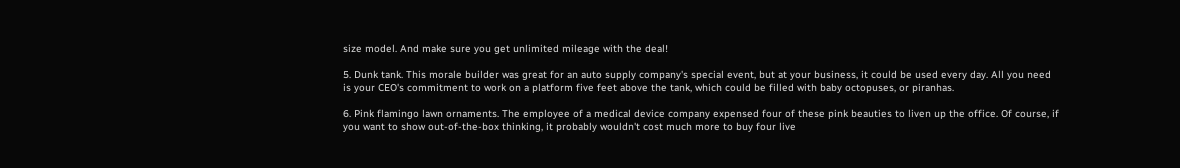size model. And make sure you get unlimited mileage with the deal!

5. Dunk tank. This morale builder was great for an auto supply company's special event, but at your business, it could be used every day. All you need is your CEO's commitment to work on a platform five feet above the tank, which could be filled with baby octopuses, or piranhas.

6. Pink flamingo lawn ornaments. The employee of a medical device company expensed four of these pink beauties to liven up the office. Of course, if you want to show out-of-the-box thinking, it probably wouldn't cost much more to buy four live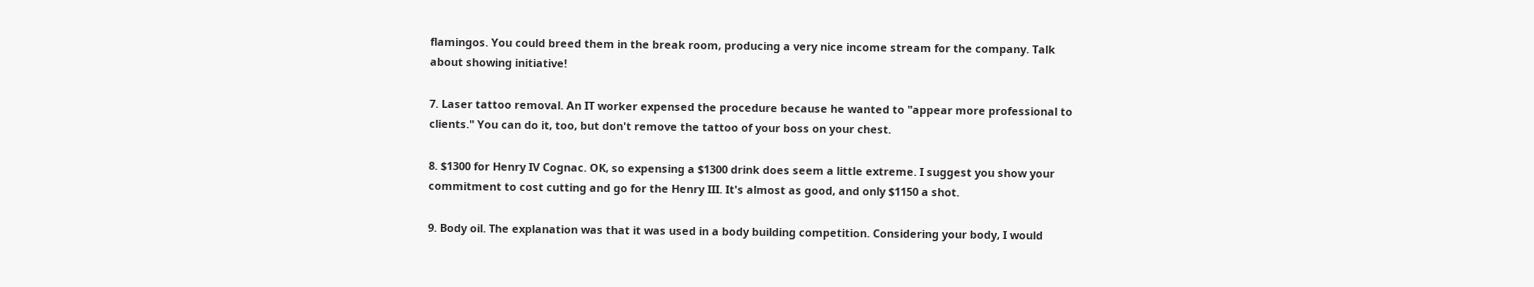flamingos. You could breed them in the break room, producing a very nice income stream for the company. Talk about showing initiative!

7. Laser tattoo removal. An IT worker expensed the procedure because he wanted to "appear more professional to clients." You can do it, too, but don't remove the tattoo of your boss on your chest.

8. $1300 for Henry IV Cognac. OK, so expensing a $1300 drink does seem a little extreme. I suggest you show your commitment to cost cutting and go for the Henry III. It's almost as good, and only $1150 a shot.

9. Body oil. The explanation was that it was used in a body building competition. Considering your body, I would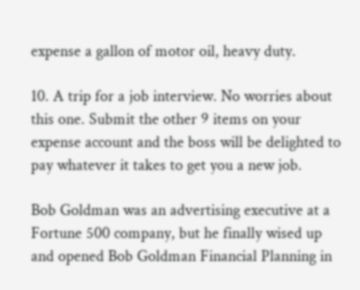expense a gallon of motor oil, heavy duty.

10. A trip for a job interview. No worries about this one. Submit the other 9 items on your expense account and the boss will be delighted to pay whatever it takes to get you a new job.

Bob Goldman was an advertising executive at a Fortune 500 company, but he finally wised up and opened Bob Goldman Financial Planning in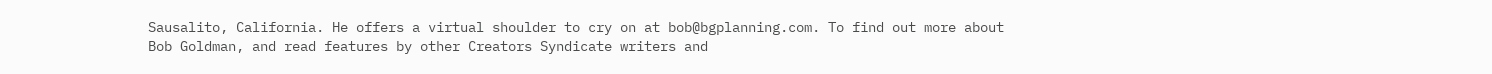Sausalito, California. He offers a virtual shoulder to cry on at bob@bgplanning.com. To find out more about Bob Goldman, and read features by other Creators Syndicate writers and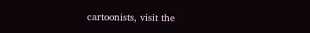cartoonists, visit the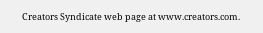Creators Syndicate web page at www.creators.com.